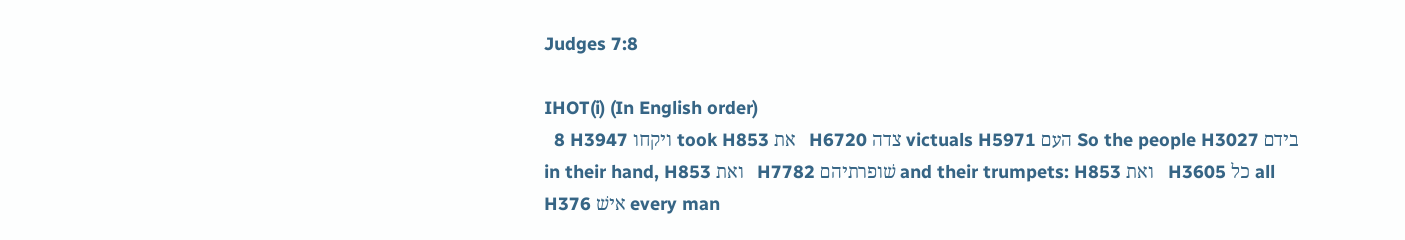Judges 7:8

IHOT(i) (In English order)
  8 H3947 ויקחו took H853 את   H6720 צדה victuals H5971 העם So the people H3027 בידם in their hand, H853 ואת   H7782 שׁופרתיהם and their trumpets: H853 ואת   H3605 כל all H376 אישׁ every man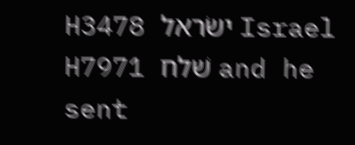H3478 ישׂראל Israel H7971 שׁלח and he sent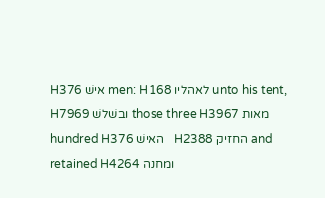H376 אישׁ men: H168 לאהליו unto his tent, H7969 ובשׁלשׁ those three H3967 מאות hundred H376 האישׁ   H2388 החזיק and retained H4264 ומחנה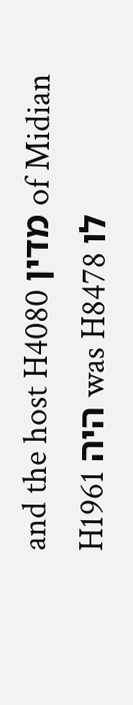and the host H4080 מדין of Midian H1961 היה was H8478 לו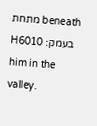מתחת beneath H6010 בעמק׃ him in the valley.